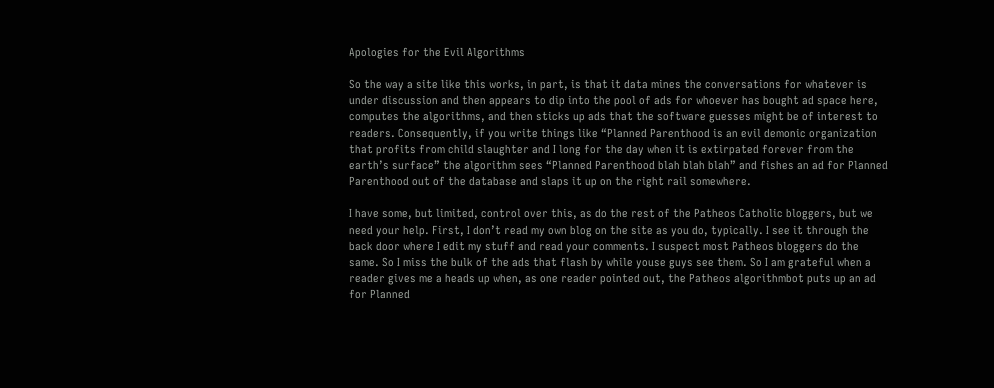Apologies for the Evil Algorithms

So the way a site like this works, in part, is that it data mines the conversations for whatever is under discussion and then appears to dip into the pool of ads for whoever has bought ad space here, computes the algorithms, and then sticks up ads that the software guesses might be of interest to readers. Consequently, if you write things like “Planned Parenthood is an evil demonic organization that profits from child slaughter and I long for the day when it is extirpated forever from the earth’s surface” the algorithm sees “Planned Parenthood blah blah blah” and fishes an ad for Planned Parenthood out of the database and slaps it up on the right rail somewhere.

I have some, but limited, control over this, as do the rest of the Patheos Catholic bloggers, but we need your help. First, I don’t read my own blog on the site as you do, typically. I see it through the back door where I edit my stuff and read your comments. I suspect most Patheos bloggers do the same. So I miss the bulk of the ads that flash by while youse guys see them. So I am grateful when a reader gives me a heads up when, as one reader pointed out, the Patheos algorithmbot puts up an ad for Planned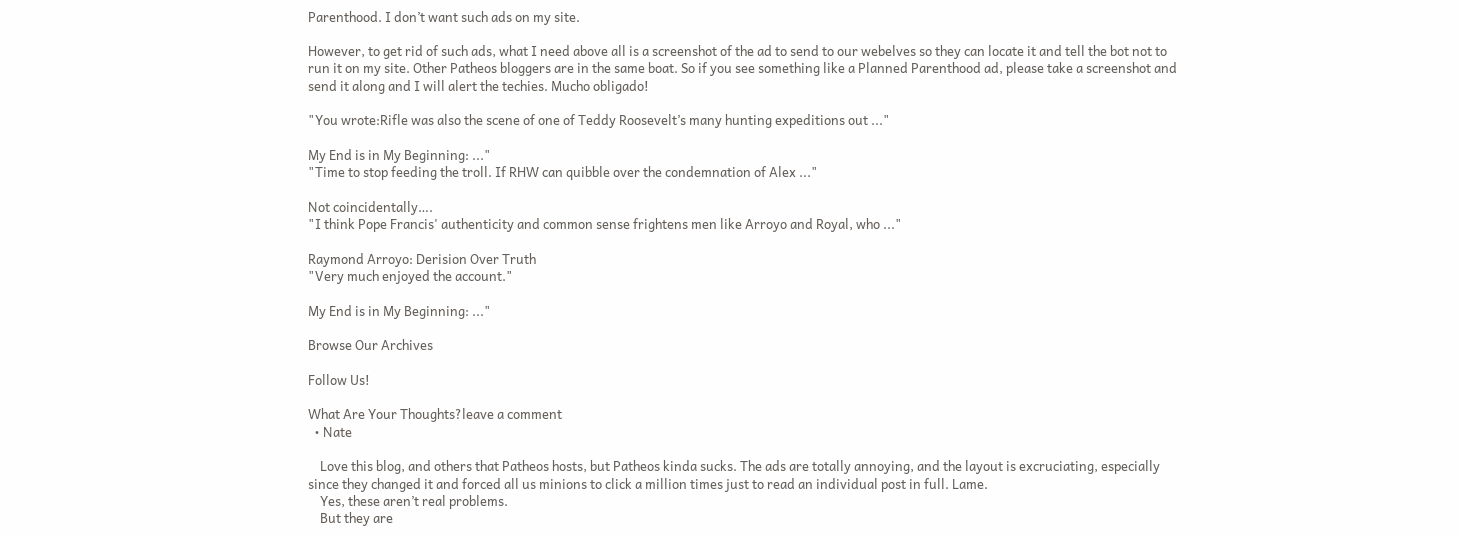Parenthood. I don’t want such ads on my site.

However, to get rid of such ads, what I need above all is a screenshot of the ad to send to our webelves so they can locate it and tell the bot not to run it on my site. Other Patheos bloggers are in the same boat. So if you see something like a Planned Parenthood ad, please take a screenshot and send it along and I will alert the techies. Mucho obligado!

"You wrote:Rifle was also the scene of one of Teddy Roosevelt’s many hunting expeditions out ..."

My End is in My Beginning: ..."
"Time to stop feeding the troll. If RHW can quibble over the condemnation of Alex ..."

Not coincidentally….
"I think Pope Francis' authenticity and common sense frightens men like Arroyo and Royal, who ..."

Raymond Arroyo: Derision Over Truth
"Very much enjoyed the account."

My End is in My Beginning: ..."

Browse Our Archives

Follow Us!

What Are Your Thoughts?leave a comment
  • Nate

    Love this blog, and others that Patheos hosts, but Patheos kinda sucks. The ads are totally annoying, and the layout is excruciating, especially since they changed it and forced all us minions to click a million times just to read an individual post in full. Lame.
    Yes, these aren’t real problems.
    But they are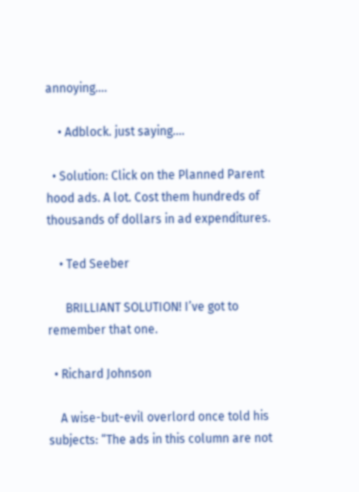annoying….

    • Adblock. just saying….

  • Solution: Click on the Planned Parent hood ads. A lot. Cost them hundreds of thousands of dollars in ad expenditures.

    • Ted Seeber

      BRILLIANT SOLUTION! I’ve got to remember that one.

  • Richard Johnson

    A wise-but-evil overlord once told his subjects: “The ads in this column are not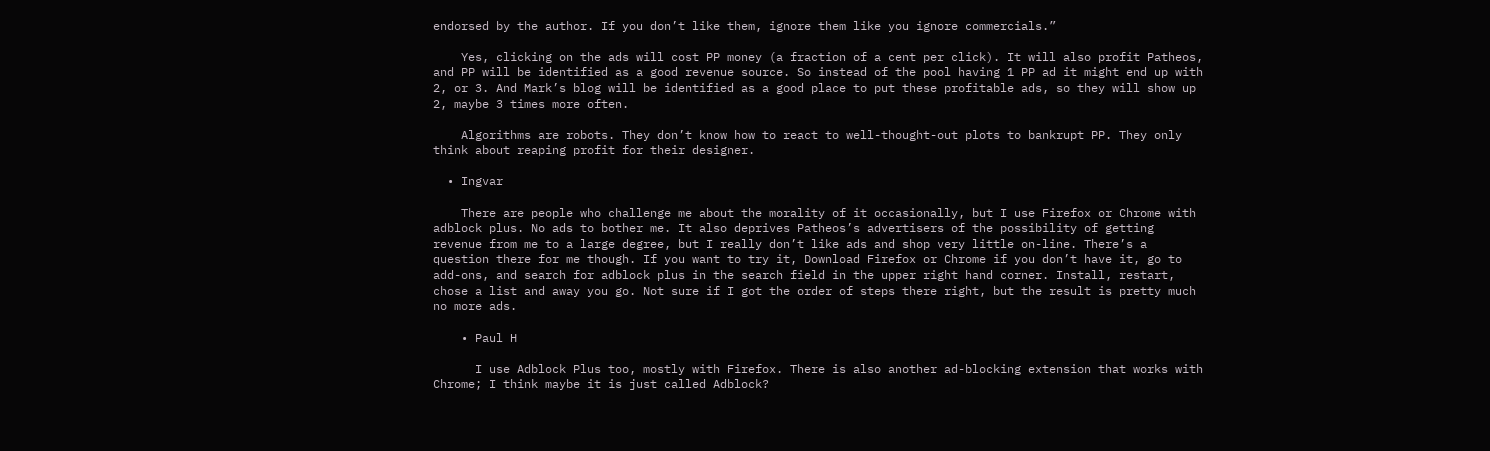endorsed by the author. If you don’t like them, ignore them like you ignore commercials.”

    Yes, clicking on the ads will cost PP money (a fraction of a cent per click). It will also profit Patheos, and PP will be identified as a good revenue source. So instead of the pool having 1 PP ad it might end up with 2, or 3. And Mark’s blog will be identified as a good place to put these profitable ads, so they will show up 2, maybe 3 times more often.

    Algorithms are robots. They don’t know how to react to well-thought-out plots to bankrupt PP. They only think about reaping profit for their designer.

  • Ingvar

    There are people who challenge me about the morality of it occasionally, but I use Firefox or Chrome with adblock plus. No ads to bother me. It also deprives Patheos’s advertisers of the possibility of getting revenue from me to a large degree, but I really don’t like ads and shop very little on-line. There’s a question there for me though. If you want to try it, Download Firefox or Chrome if you don’t have it, go to add-ons, and search for adblock plus in the search field in the upper right hand corner. Install, restart, chose a list and away you go. Not sure if I got the order of steps there right, but the result is pretty much no more ads.

    • Paul H

      I use Adblock Plus too, mostly with Firefox. There is also another ad-blocking extension that works with Chrome; I think maybe it is just called Adblock?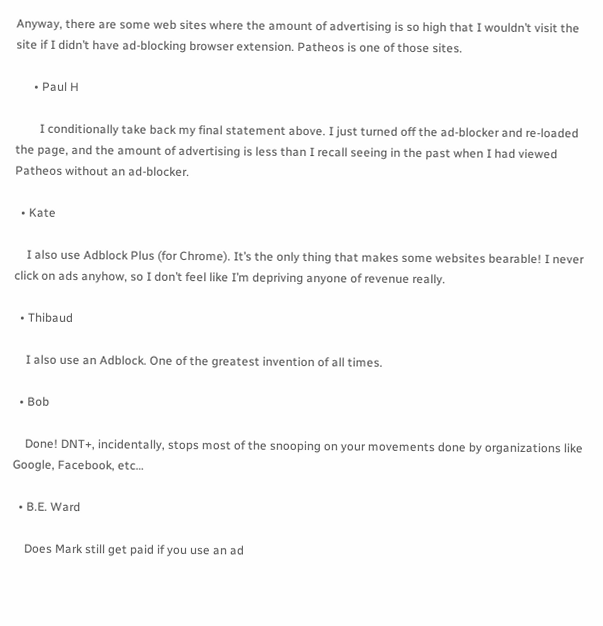Anyway, there are some web sites where the amount of advertising is so high that I wouldn’t visit the site if I didn’t have ad-blocking browser extension. Patheos is one of those sites.

      • Paul H

        I conditionally take back my final statement above. I just turned off the ad-blocker and re-loaded the page, and the amount of advertising is less than I recall seeing in the past when I had viewed Patheos without an ad-blocker.

  • Kate

    I also use Adblock Plus (for Chrome). It’s the only thing that makes some websites bearable! I never click on ads anyhow, so I don’t feel like I’m depriving anyone of revenue really.

  • Thibaud

    I also use an Adblock. One of the greatest invention of all times.

  • Bob

    Done! DNT+, incidentally, stops most of the snooping on your movements done by organizations like Google, Facebook, etc…

  • B.E. Ward

    Does Mark still get paid if you use an ad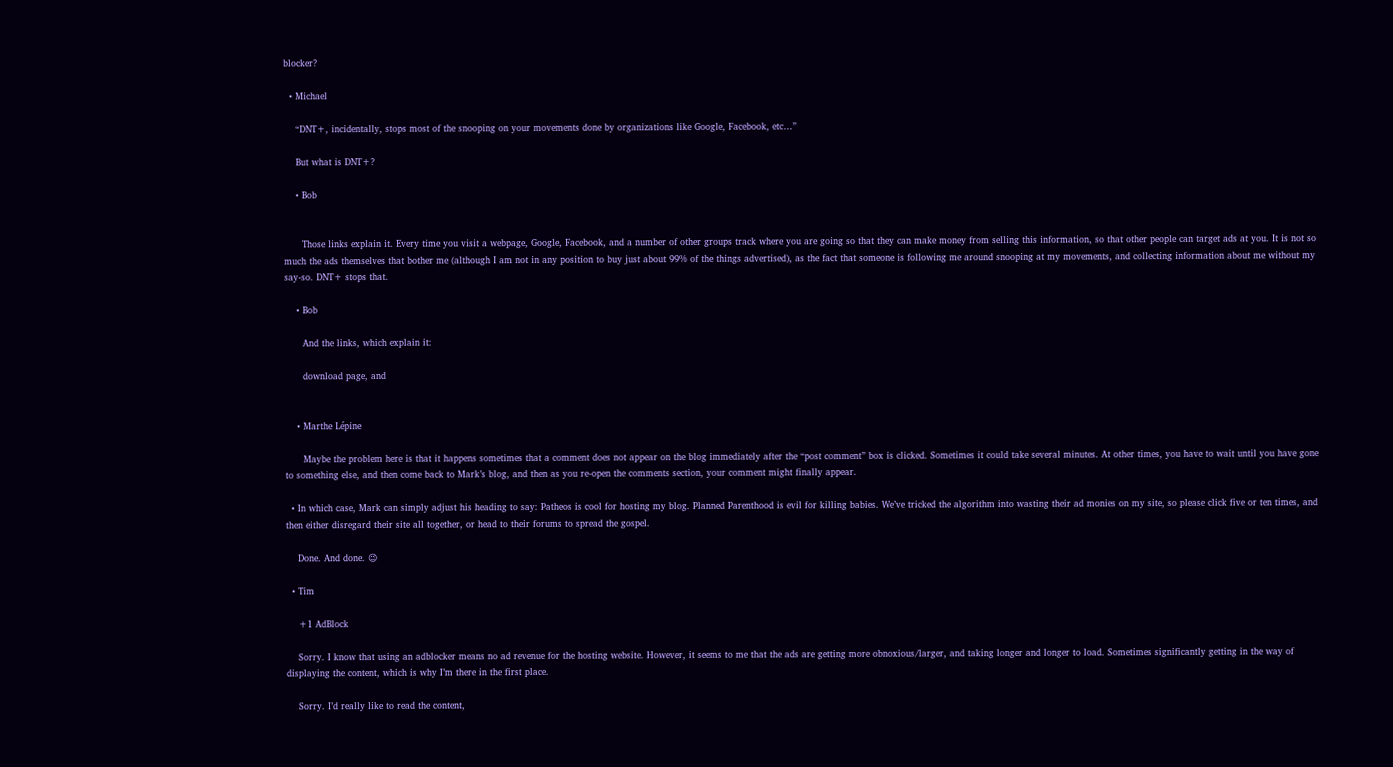blocker?

  • Michael

    “DNT+, incidentally, stops most of the snooping on your movements done by organizations like Google, Facebook, etc…”

    But what is DNT+?

    • Bob


      Those links explain it. Every time you visit a webpage, Google, Facebook, and a number of other groups track where you are going so that they can make money from selling this information, so that other people can target ads at you. It is not so much the ads themselves that bother me (although I am not in any position to buy just about 99% of the things advertised), as the fact that someone is following me around snooping at my movements, and collecting information about me without my say-so. DNT+ stops that.

    • Bob

      And the links, which explain it:

      download page, and


    • Marthe Lépine

      Maybe the problem here is that it happens sometimes that a comment does not appear on the blog immediately after the “post comment” box is clicked. Sometimes it could take several minutes. At other times, you have to wait until you have gone to something else, and then come back to Mark’s blog, and then as you re-open the comments section, your comment might finally appear.

  • In which case, Mark can simply adjust his heading to say: Patheos is cool for hosting my blog. Planned Parenthood is evil for killing babies. We’ve tricked the algorithm into wasting their ad monies on my site, so please click five or ten times, and then either disregard their site all together, or head to their forums to spread the gospel.

    Done. And done. 😉

  • Tim

    +1 AdBlock

    Sorry. I know that using an adblocker means no ad revenue for the hosting website. However, it seems to me that the ads are getting more obnoxious/larger, and taking longer and longer to load. Sometimes significantly getting in the way of displaying the content, which is why I’m there in the first place.

    Sorry. I’d really like to read the content,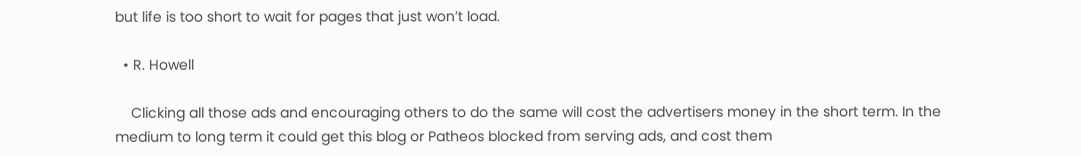but life is too short to wait for pages that just won’t load.

  • R. Howell

    Clicking all those ads and encouraging others to do the same will cost the advertisers money in the short term. In the medium to long term it could get this blog or Patheos blocked from serving ads, and cost them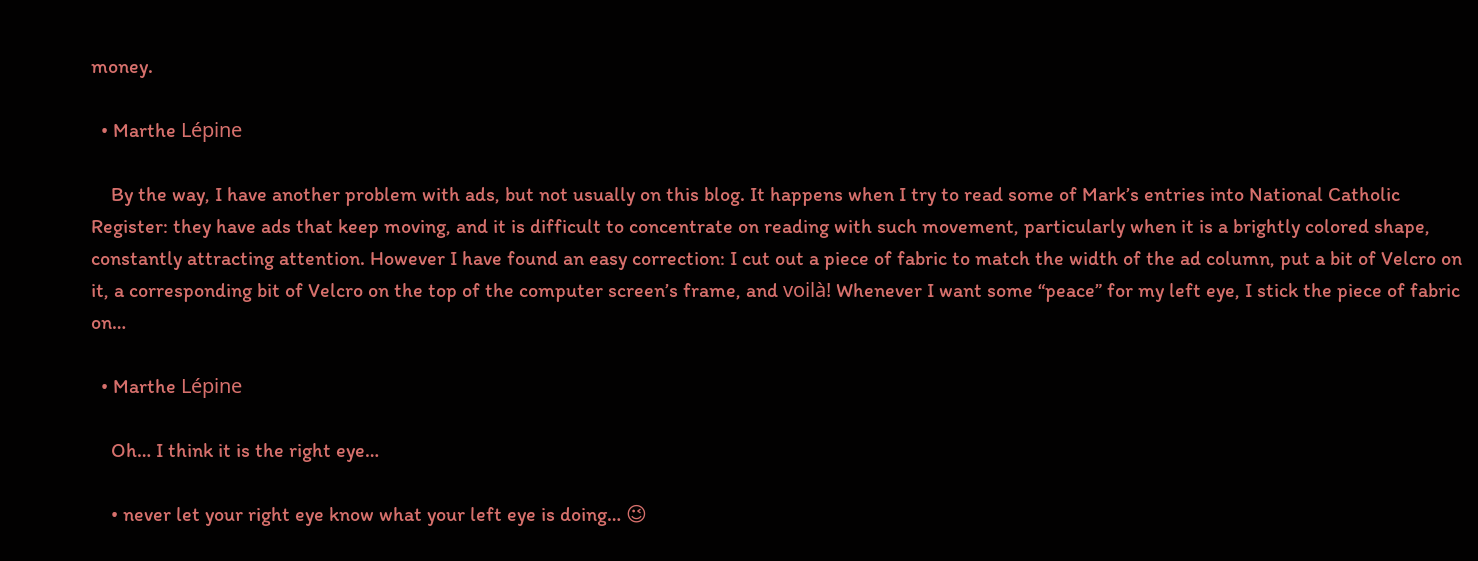money.

  • Marthe Lépine

    By the way, I have another problem with ads, but not usually on this blog. It happens when I try to read some of Mark’s entries into National Catholic Register: they have ads that keep moving, and it is difficult to concentrate on reading with such movement, particularly when it is a brightly colored shape, constantly attracting attention. However I have found an easy correction: I cut out a piece of fabric to match the width of the ad column, put a bit of Velcro on it, a corresponding bit of Velcro on the top of the computer screen’s frame, and voilà! Whenever I want some “peace” for my left eye, I stick the piece of fabric on…

  • Marthe Lépine

    Oh… I think it is the right eye…

    • never let your right eye know what your left eye is doing… 😉